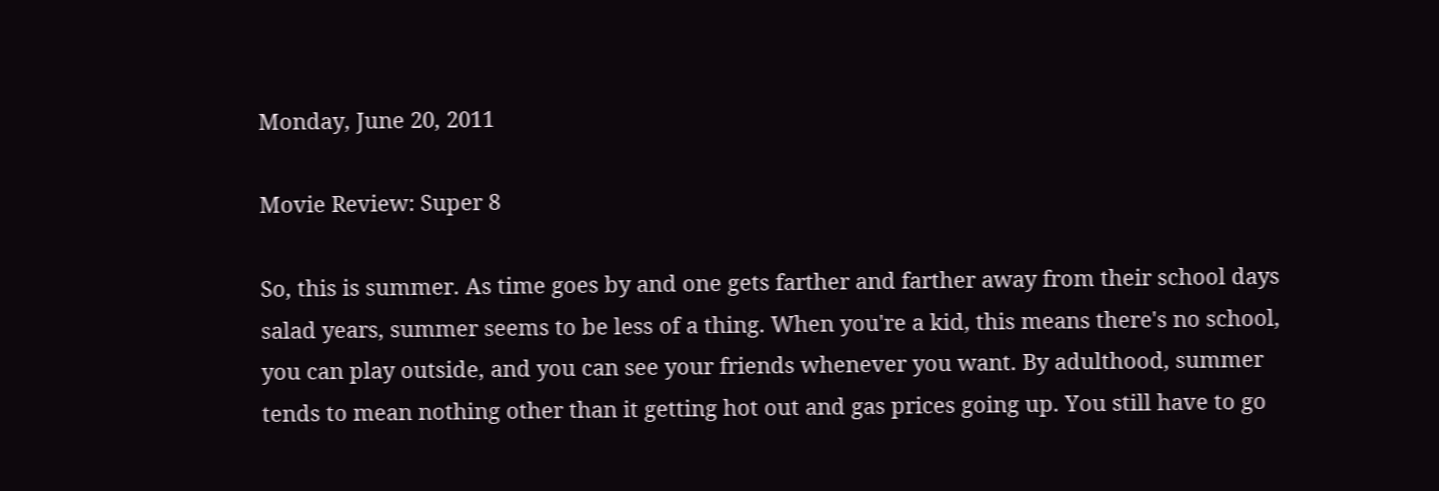Monday, June 20, 2011

Movie Review: Super 8

So, this is summer. As time goes by and one gets farther and farther away from their school days salad years, summer seems to be less of a thing. When you're a kid, this means there's no school, you can play outside, and you can see your friends whenever you want. By adulthood, summer tends to mean nothing other than it getting hot out and gas prices going up. You still have to go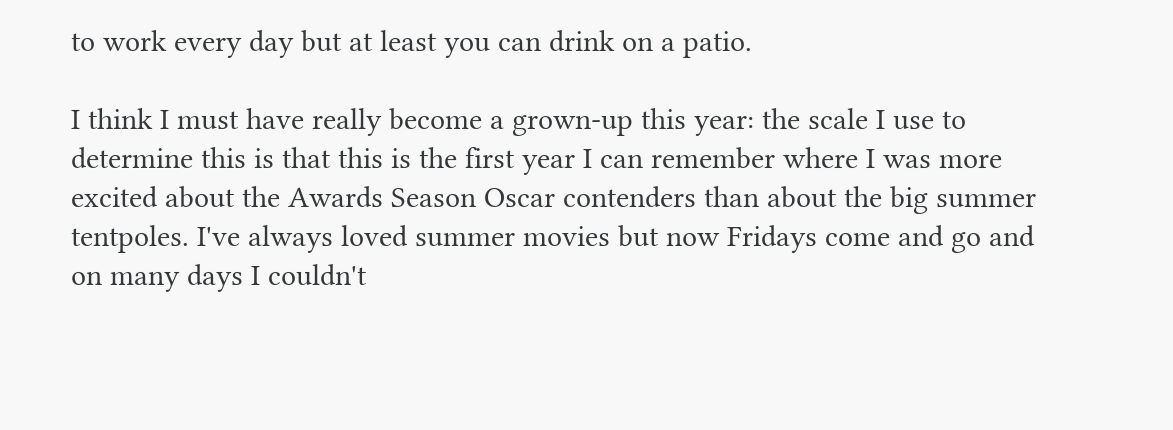to work every day but at least you can drink on a patio.

I think I must have really become a grown-up this year: the scale I use to determine this is that this is the first year I can remember where I was more excited about the Awards Season Oscar contenders than about the big summer tentpoles. I've always loved summer movies but now Fridays come and go and on many days I couldn't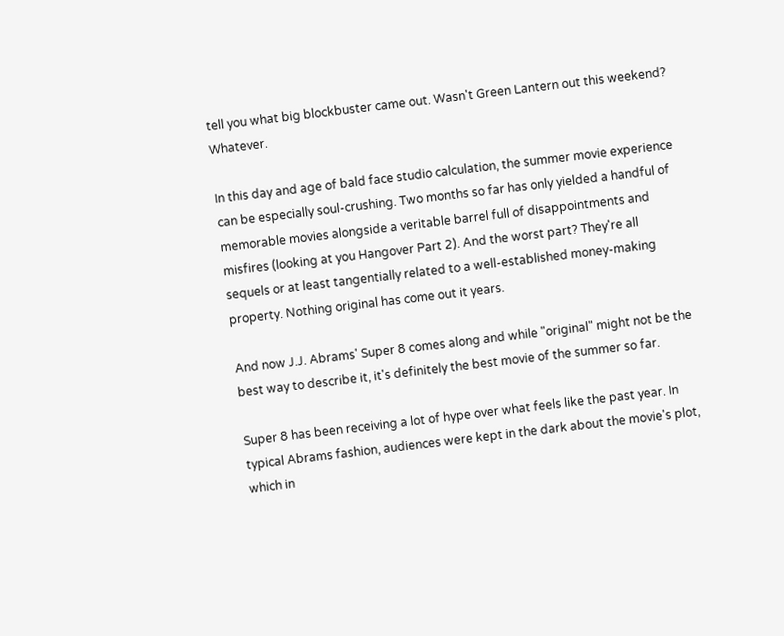tell you what big blockbuster came out. Wasn't Green Lantern out this weekend? Whatever.

In this day and age of bald face studio calculation, the summer movie experience can be especially soul-crushing. Two months so far has only yielded a handful of memorable movies alongside a veritable barrel full of disappointments and misfires (looking at you Hangover Part 2). And the worst part? They're all sequels or at least tangentially related to a well-established money-making property. Nothing original has come out it years.

And now J.J. Abrams' Super 8 comes along and while "original" might not be the best way to describe it, it's definitely the best movie of the summer so far.

Super 8 has been receiving a lot of hype over what feels like the past year. In typical Abrams fashion, audiences were kept in the dark about the movie's plot, which in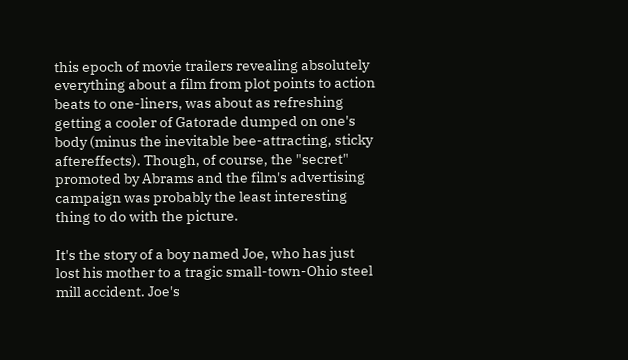this epoch of movie trailers revealing absolutely everything about a film from plot points to action beats to one-liners, was about as refreshing getting a cooler of Gatorade dumped on one's body (minus the inevitable bee-attracting, sticky aftereffects). Though, of course, the "secret" promoted by Abrams and the film's advertising campaign was probably the least interesting thing to do with the picture.

It's the story of a boy named Joe, who has just lost his mother to a tragic small-town-Ohio steel mill accident. Joe's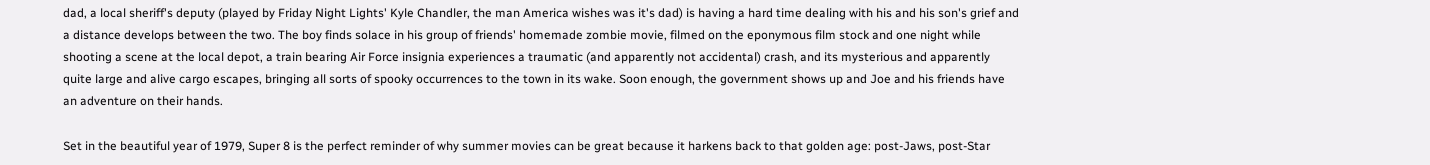dad, a local sheriff's deputy (played by Friday Night Lights' Kyle Chandler, the man America wishes was it's dad) is having a hard time dealing with his and his son's grief and a distance develops between the two. The boy finds solace in his group of friends' homemade zombie movie, filmed on the eponymous film stock and one night while shooting a scene at the local depot, a train bearing Air Force insignia experiences a traumatic (and apparently not accidental) crash, and its mysterious and apparently quite large and alive cargo escapes, bringing all sorts of spooky occurrences to the town in its wake. Soon enough, the government shows up and Joe and his friends have an adventure on their hands.

Set in the beautiful year of 1979, Super 8 is the perfect reminder of why summer movies can be great because it harkens back to that golden age: post-Jaws, post-Star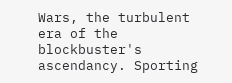Wars, the turbulent era of the blockbuster's ascendancy. Sporting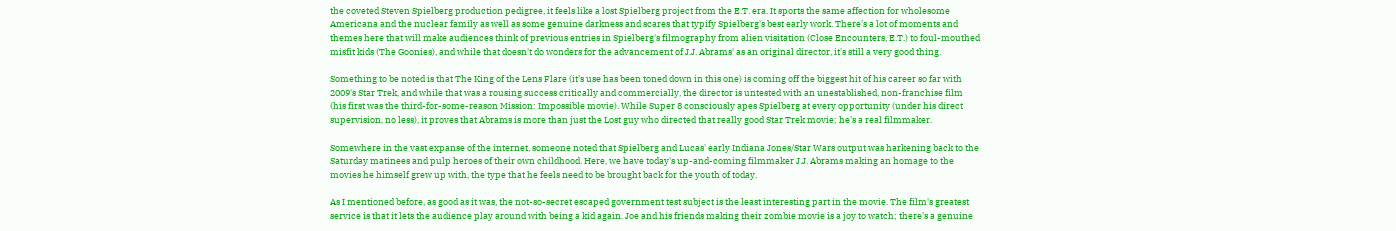the coveted Steven Spielberg production pedigree, it feels like a lost Spielberg project from the E.T. era. It sports the same affection for wholesome Americana and the nuclear family as well as some genuine darkness and scares that typify Spielberg's best early work. There's a lot of moments and themes here that will make audiences think of previous entries in Spielberg's filmography from alien visitation (Close Encounters, E.T.) to foul-mouthed misfit kids (The Goonies), and while that doesn't do wonders for the advancement of J.J. Abrams' as an original director, it's still a very good thing.

Something to be noted is that The King of the Lens Flare (it's use has been toned down in this one) is coming off the biggest hit of his career so far with 2009's Star Trek, and while that was a rousing success critically and commercially, the director is untested with an unestablished, non-franchise film (his first was the third-for-some-reason Mission: Impossible movie). While Super 8 consciously apes Spielberg at every opportunity (under his direct supervision, no less), it proves that Abrams is more than just the Lost guy who directed that really good Star Trek movie; he's a real filmmaker.

Somewhere in the vast expanse of the internet, someone noted that Spielberg and Lucas' early Indiana Jones/Star Wars output was harkening back to the Saturday matinees and pulp heroes of their own childhood. Here, we have today's up-and-coming filmmaker J.J. Abrams making an homage to the movies he himself grew up with, the type that he feels need to be brought back for the youth of today.

As I mentioned before, as good as it was, the not-so-secret escaped government test subject is the least interesting part in the movie. The film's greatest service is that it lets the audience play around with being a kid again. Joe and his friends making their zombie movie is a joy to watch; there's a genuine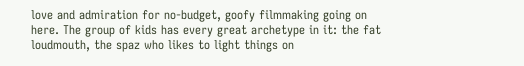love and admiration for no-budget, goofy filmmaking going on here. The group of kids has every great archetype in it: the fat loudmouth, the spaz who likes to light things on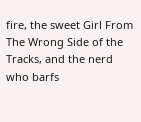fire, the sweet Girl From The Wrong Side of the Tracks, and the nerd who barfs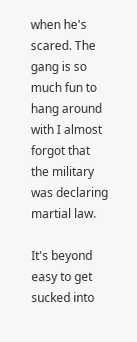when he's scared. The gang is so much fun to hang around with I almost forgot that the military was declaring martial law.

It's beyond easy to get sucked into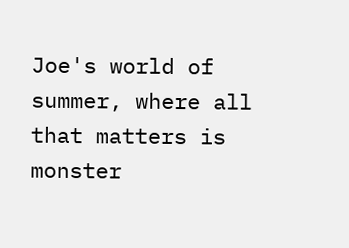Joe's world of summer, where all that matters is monster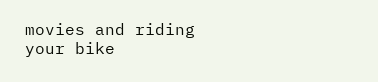movies and riding your bike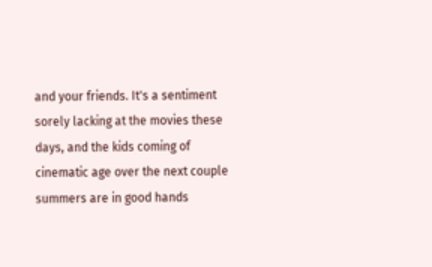and your friends. It's a sentiment sorely lacking at the movies these days, and the kids coming of cinematic age over the next couple summers are in good hands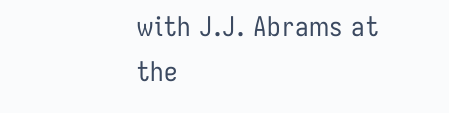with J.J. Abrams at the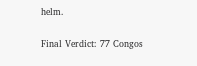helm.

Final Verdict: 77 Congos